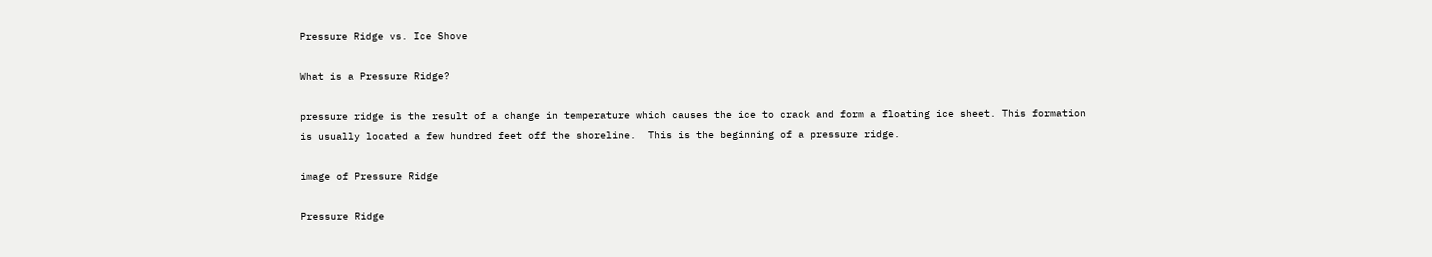Pressure Ridge vs. Ice Shove

What is a Pressure Ridge?

pressure ridge is the result of a change in temperature which causes the ice to crack and form a floating ice sheet. This formation is usually located a few hundred feet off the shoreline.  This is the beginning of a pressure ridge.

image of Pressure Ridge

Pressure Ridge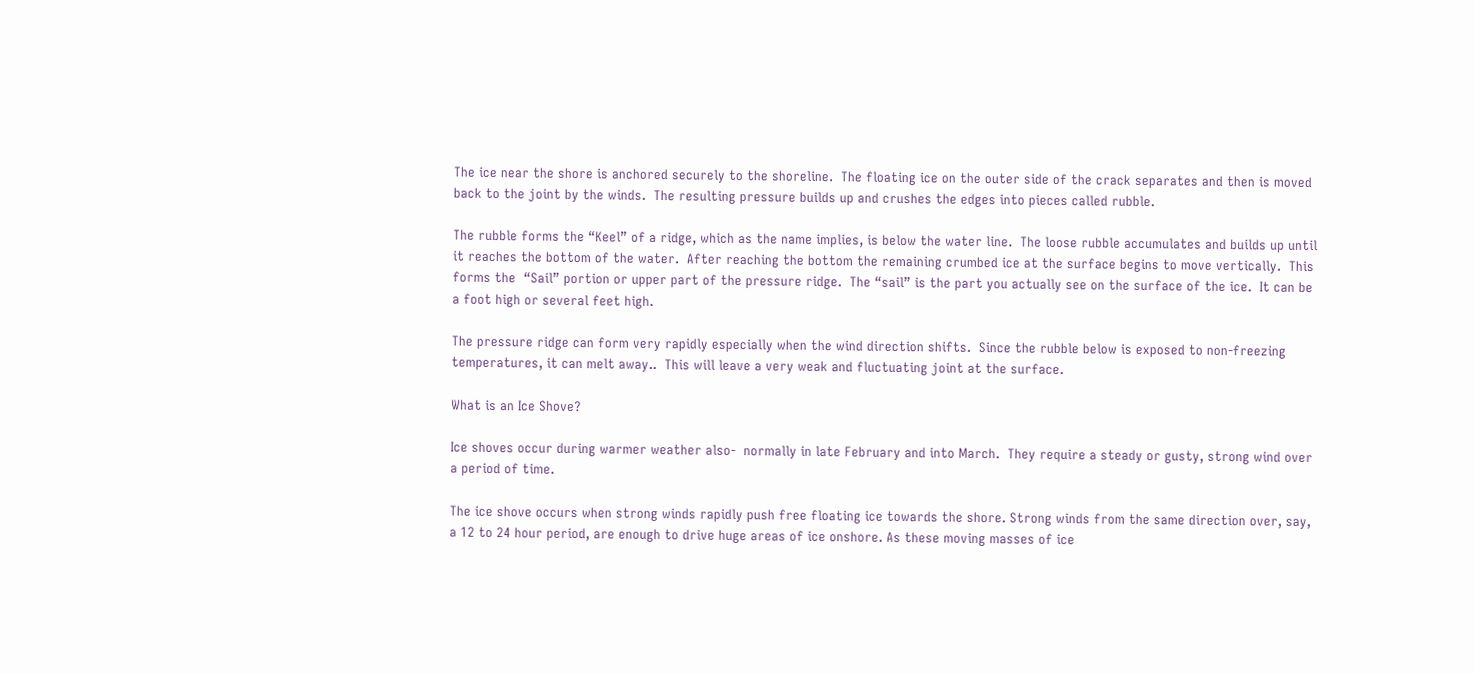The ice near the shore is anchored securely to the shoreline.  The floating ice on the outer side of the crack separates and then is moved back to the joint by the winds.  The resulting pressure builds up and crushes the edges into pieces called rubble.

The rubble forms the “Keel” of a ridge, which as the name implies, is below the water line.  The loose rubble accumulates and builds up until it reaches the bottom of the water.  After reaching the bottom the remaining crumbed ice at the surface begins to move vertically.  This forms the  “Sail” portion or upper part of the pressure ridge.  The “sail” is the part you actually see on the surface of the ice.  It can be a foot high or several feet high.

The pressure ridge can form very rapidly especially when the wind direction shifts.  Since the rubble below is exposed to non-freezing temperatures, it can melt away..  This will leave a very weak and fluctuating joint at the surface.

What is an Ice Shove?

Ice shoves occur during warmer weather also-  normally in late February and into March.  They require a steady or gusty, strong wind over a period of time.

The ice shove occurs when strong winds rapidly push free floating ice towards the shore. Strong winds from the same direction over, say, a 12 to 24 hour period, are enough to drive huge areas of ice onshore. As these moving masses of ice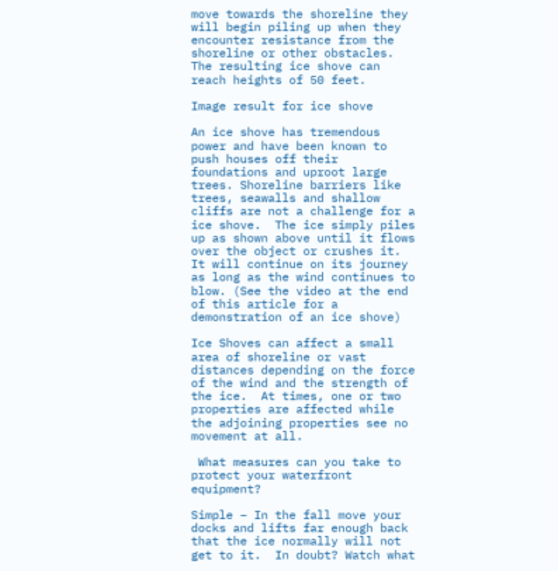move towards the shoreline they will begin piling up when they encounter resistance from the shoreline or other obstacles.  The resulting ice shove can reach heights of 50 feet.

Image result for ice shove

An ice shove has tremendous power and have been known to push houses off their foundations and uproot large trees. Shoreline barriers like trees, seawalls and shallow cliffs are not a challenge for a ice shove.  The ice simply piles up as shown above until it flows over the object or crushes it.  It will continue on its journey as long as the wind continues to blow. (See the video at the end of this article for a demonstration of an ice shove)

Ice Shoves can affect a small area of shoreline or vast distances depending on the force of the wind and the strength of the ice.  At times, one or two  properties are affected while the adjoining properties see no movement at all.

 What measures can you take to protect your waterfront equipment?

Simple – In the fall move your docks and lifts far enough back that the ice normally will not get to it.  In doubt? Watch what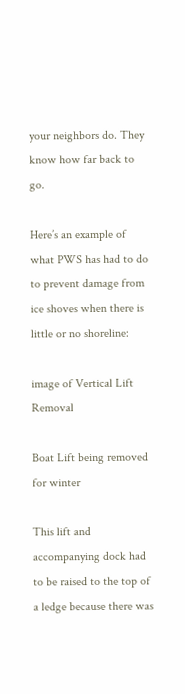your neighbors do. They know how far back to go.

Here’s an example of what PWS has had to do to prevent damage from ice shoves when there is little or no shoreline:

image of Vertical Lift Removal

Boat Lift being removed for winter

This lift and accompanying dock had to be raised to the top of a ledge because there was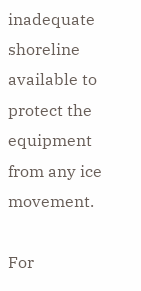inadequate shoreline available to protect the equipment from any ice movement.

For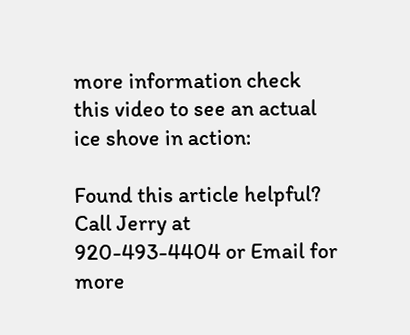more information check this video to see an actual ice shove in action:

Found this article helpful?  Call Jerry at 920-493-4404 or Email for more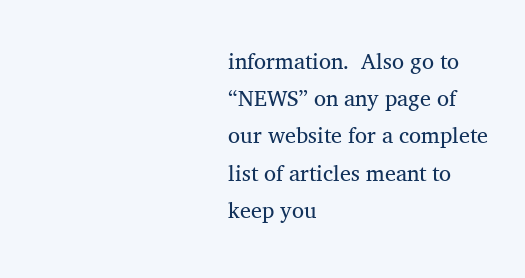information.  Also go to “NEWS” on any page of our website for a complete list of articles meant to keep you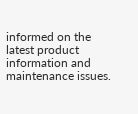informed on the latest product information and maintenance issues.